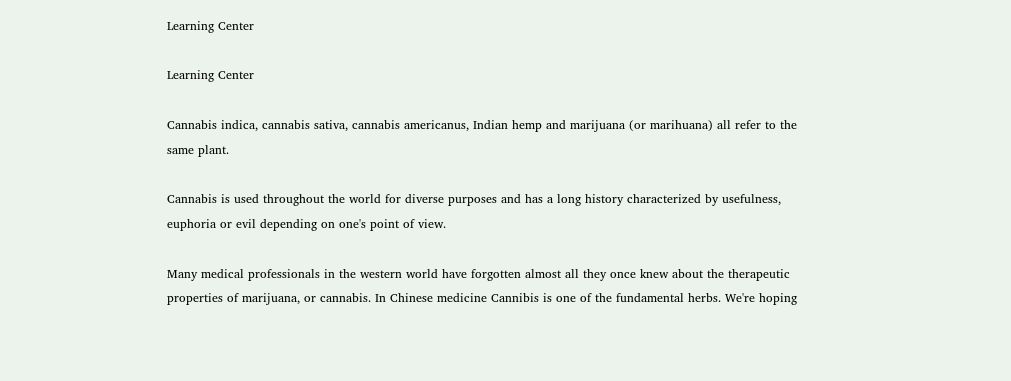Learning Center

Learning Center

Cannabis indica, cannabis sativa, cannabis americanus, Indian hemp and marijuana (or marihuana) all refer to the same plant.

Cannabis is used throughout the world for diverse purposes and has a long history characterized by usefulness, euphoria or evil depending on one's point of view.

Many medical professionals in the western world have forgotten almost all they once knew about the therapeutic properties of marijuana, or cannabis. In Chinese medicine Cannibis is one of the fundamental herbs. We're hoping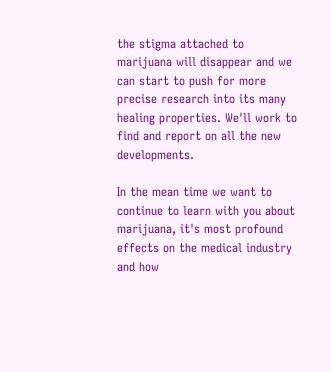the stigma attached to marijuana will disappear and we can start to push for more precise research into its many healing properties. We'll work to find and report on all the new developments.

In the mean time we want to continue to learn with you about marijuana, it's most profound effects on the medical industry and how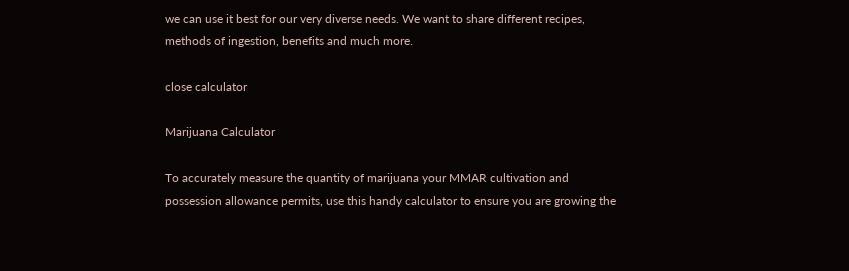we can use it best for our very diverse needs. We want to share different recipes, methods of ingestion, benefits and much more.

close calculator

Marijuana Calculator

To accurately measure the quantity of marijuana your MMAR cultivation and possession allowance permits, use this handy calculator to ensure you are growing the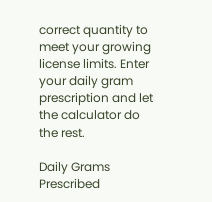correct quantity to meet your growing license limits. Enter your daily gram prescription and let the calculator do the rest.

Daily Grams Prescribed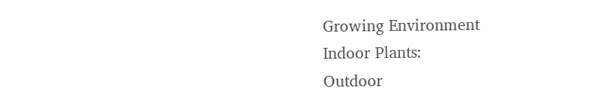Growing Environment
Indoor Plants:
Outdoor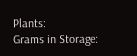Plants:
Grams in Storage: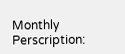Monthly Perscription: